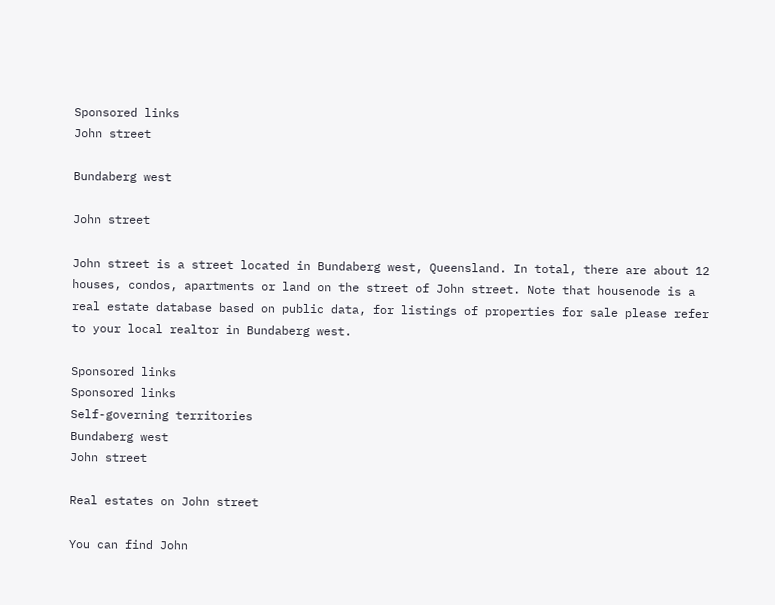Sponsored links
John street

Bundaberg west

John street

John street is a street located in Bundaberg west, Queensland. In total, there are about 12 houses, condos, apartments or land on the street of John street. Note that housenode is a real estate database based on public data, for listings of properties for sale please refer to your local realtor in Bundaberg west.

Sponsored links
Sponsored links
Self-governing territories
Bundaberg west
John street

Real estates on John street

You can find John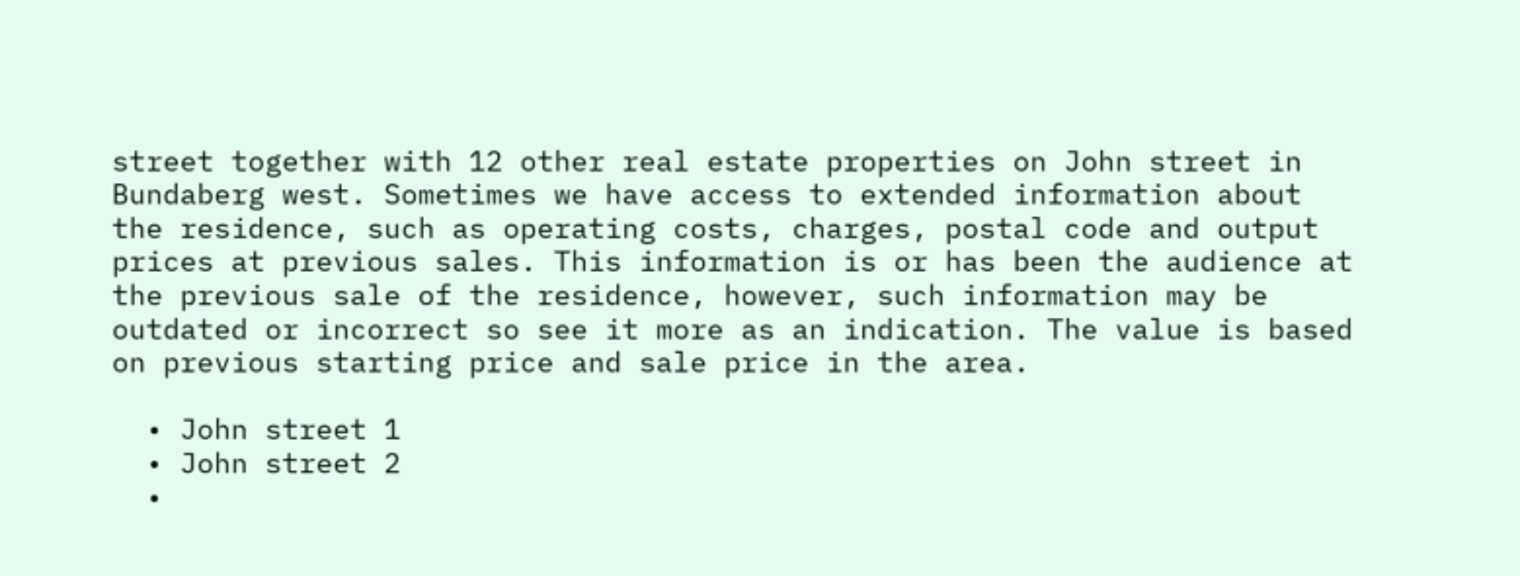street together with 12 other real estate properties on John street in Bundaberg west. Sometimes we have access to extended information about the residence, such as operating costs, charges, postal code and output prices at previous sales. This information is or has been the audience at the previous sale of the residence, however, such information may be outdated or incorrect so see it more as an indication. The value is based on previous starting price and sale price in the area.

  • John street 1
  • John street 2
  •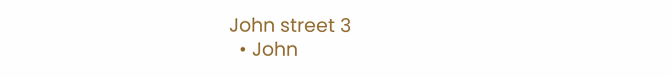John street 3
  • John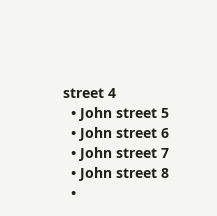street 4
  • John street 5
  • John street 6
  • John street 7
  • John street 8
  •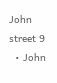John street 9
  • John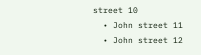street 10
  • John street 11
  • John street 12